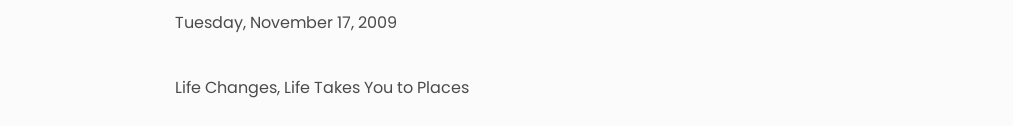Tuesday, November 17, 2009

Life Changes, Life Takes You to Places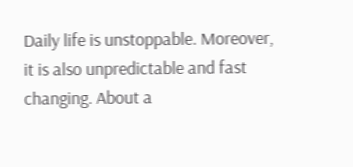Daily life is unstoppable. Moreover, it is also unpredictable and fast changing. About a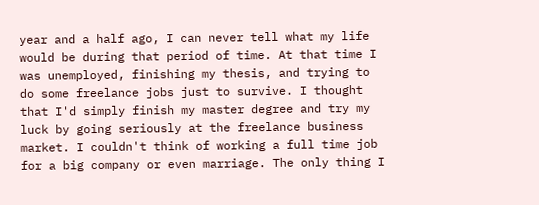year and a half ago, I can never tell what my life would be during that period of time. At that time I was unemployed, finishing my thesis, and trying to do some freelance jobs just to survive. I thought that I'd simply finish my master degree and try my luck by going seriously at the freelance business market. I couldn't think of working a full time job for a big company or even marriage. The only thing I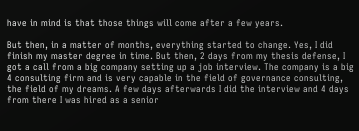have in mind is that those things will come after a few years.

But then, in a matter of months, everything started to change. Yes, I did finish my master degree in time. But then, 2 days from my thesis defense, I got a call from a big company setting up a job interview. The company is a big 4 consulting firm and is very capable in the field of governance consulting, the field of my dreams. A few days afterwards I did the interview and 4 days from there I was hired as a senior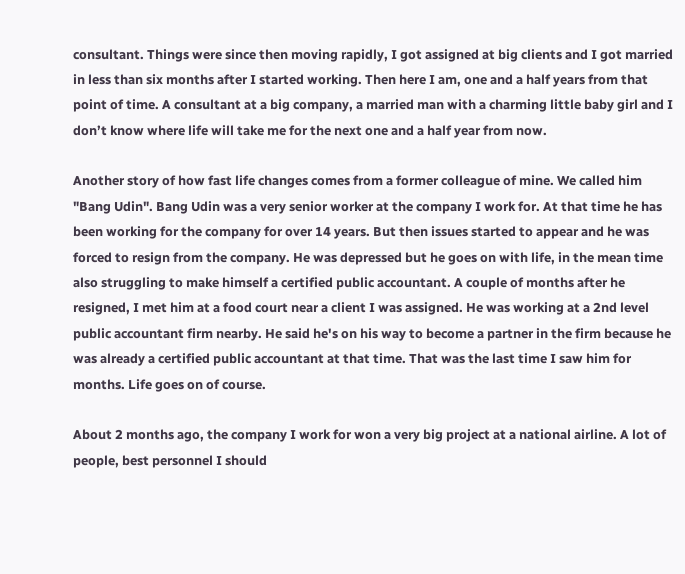consultant. Things were since then moving rapidly, I got assigned at big clients and I got married in less than six months after I started working. Then here I am, one and a half years from that point of time. A consultant at a big company, a married man with a charming little baby girl and I don’t know where life will take me for the next one and a half year from now.

Another story of how fast life changes comes from a former colleague of mine. We called him "Bang Udin". Bang Udin was a very senior worker at the company I work for. At that time he has been working for the company for over 14 years. But then issues started to appear and he was forced to resign from the company. He was depressed but he goes on with life, in the mean time also struggling to make himself a certified public accountant. A couple of months after he resigned, I met him at a food court near a client I was assigned. He was working at a 2nd level public accountant firm nearby. He said he's on his way to become a partner in the firm because he was already a certified public accountant at that time. That was the last time I saw him for months. Life goes on of course.

About 2 months ago, the company I work for won a very big project at a national airline. A lot of people, best personnel I should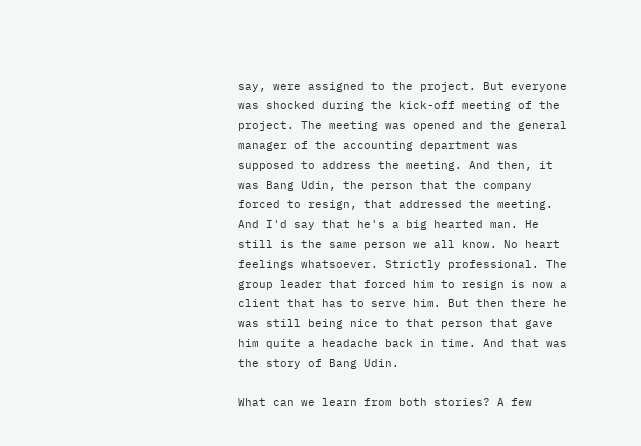say, were assigned to the project. But everyone was shocked during the kick-off meeting of the project. The meeting was opened and the general manager of the accounting department was supposed to address the meeting. And then, it was Bang Udin, the person that the company forced to resign, that addressed the meeting. And I'd say that he's a big hearted man. He still is the same person we all know. No heart feelings whatsoever. Strictly professional. The group leader that forced him to resign is now a client that has to serve him. But then there he was still being nice to that person that gave him quite a headache back in time. And that was the story of Bang Udin.

What can we learn from both stories? A few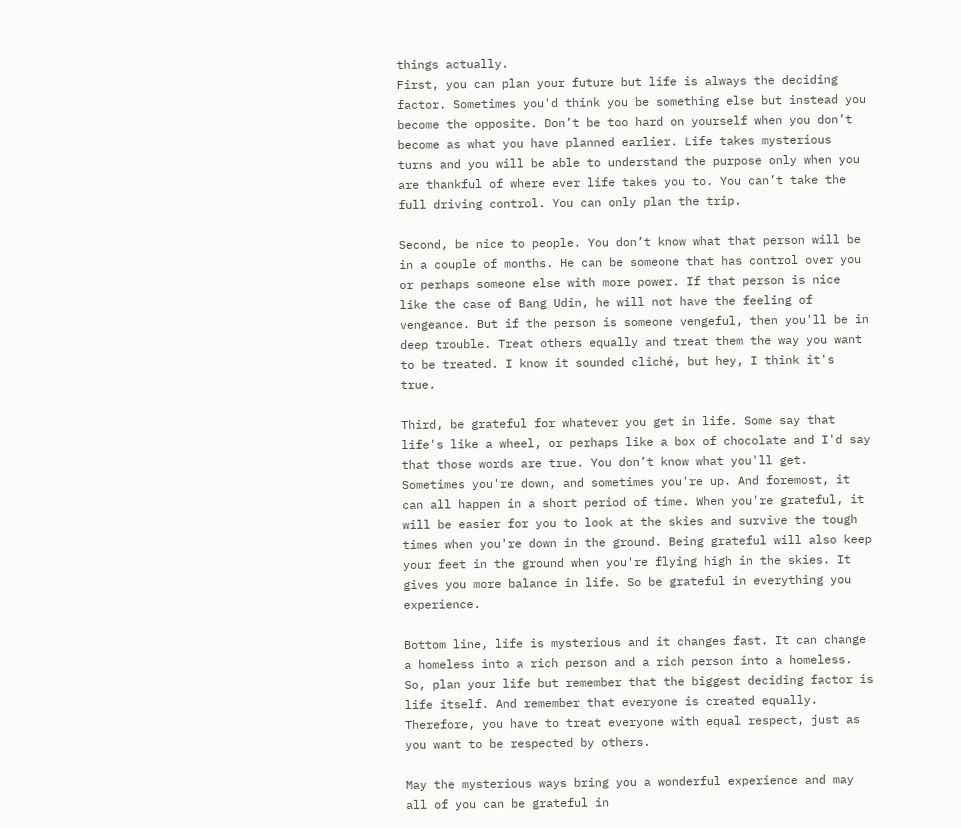things actually.
First, you can plan your future but life is always the deciding factor. Sometimes you'd think you be something else but instead you become the opposite. Don’t be too hard on yourself when you don’t become as what you have planned earlier. Life takes mysterious turns and you will be able to understand the purpose only when you are thankful of where ever life takes you to. You can’t take the full driving control. You can only plan the trip.

Second, be nice to people. You don’t know what that person will be in a couple of months. He can be someone that has control over you or perhaps someone else with more power. If that person is nice like the case of Bang Udin, he will not have the feeling of vengeance. But if the person is someone vengeful, then you'll be in deep trouble. Treat others equally and treat them the way you want to be treated. I know it sounded cliché, but hey, I think it's true.

Third, be grateful for whatever you get in life. Some say that life's like a wheel, or perhaps like a box of chocolate and I'd say that those words are true. You don’t know what you'll get. Sometimes you're down, and sometimes you're up. And foremost, it can all happen in a short period of time. When you're grateful, it will be easier for you to look at the skies and survive the tough times when you're down in the ground. Being grateful will also keep your feet in the ground when you're flying high in the skies. It gives you more balance in life. So be grateful in everything you experience.

Bottom line, life is mysterious and it changes fast. It can change a homeless into a rich person and a rich person into a homeless. So, plan your life but remember that the biggest deciding factor is life itself. And remember that everyone is created equally. Therefore, you have to treat everyone with equal respect, just as you want to be respected by others.

May the mysterious ways bring you a wonderful experience and may all of you can be grateful in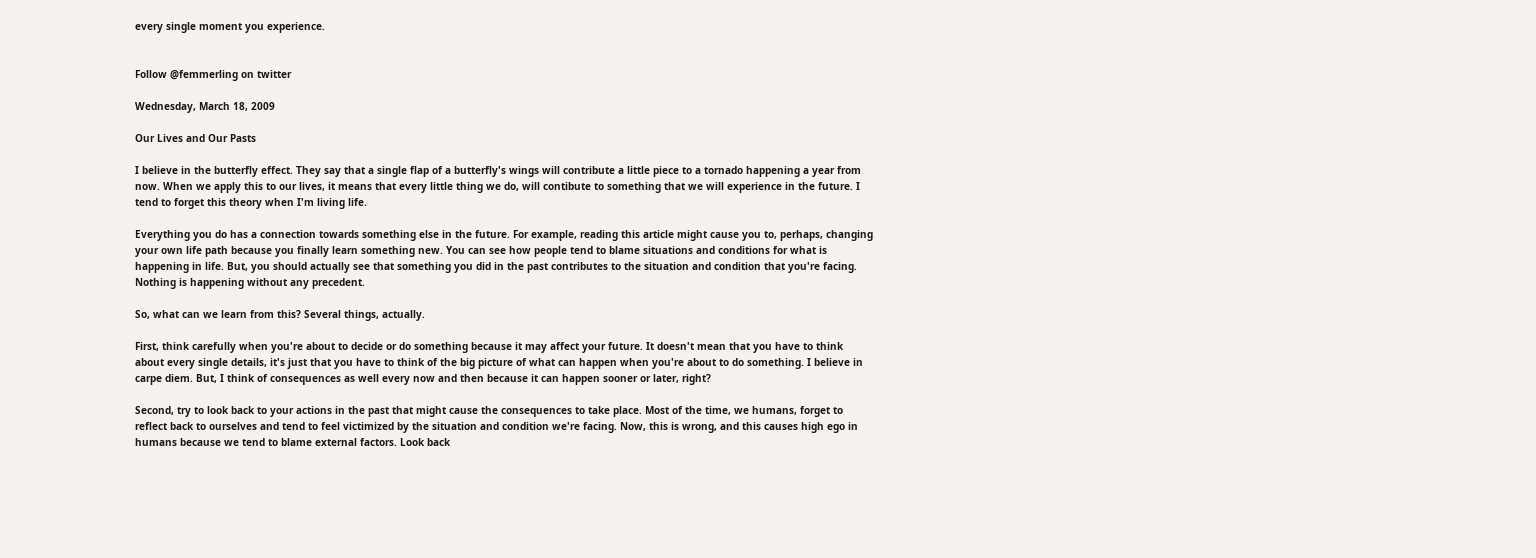every single moment you experience.


Follow @femmerling on twitter

Wednesday, March 18, 2009

Our Lives and Our Pasts

I believe in the butterfly effect. They say that a single flap of a butterfly's wings will contribute a little piece to a tornado happening a year from now. When we apply this to our lives, it means that every little thing we do, will contibute to something that we will experience in the future. I tend to forget this theory when I'm living life.

Everything you do has a connection towards something else in the future. For example, reading this article might cause you to, perhaps, changing your own life path because you finally learn something new. You can see how people tend to blame situations and conditions for what is happening in life. But, you should actually see that something you did in the past contributes to the situation and condition that you're facing. Nothing is happening without any precedent.

So, what can we learn from this? Several things, actually.

First, think carefully when you're about to decide or do something because it may affect your future. It doesn't mean that you have to think about every single details, it's just that you have to think of the big picture of what can happen when you're about to do something. I believe in carpe diem. But, I think of consequences as well every now and then because it can happen sooner or later, right?

Second, try to look back to your actions in the past that might cause the consequences to take place. Most of the time, we humans, forget to reflect back to ourselves and tend to feel victimized by the situation and condition we're facing. Now, this is wrong, and this causes high ego in humans because we tend to blame external factors. Look back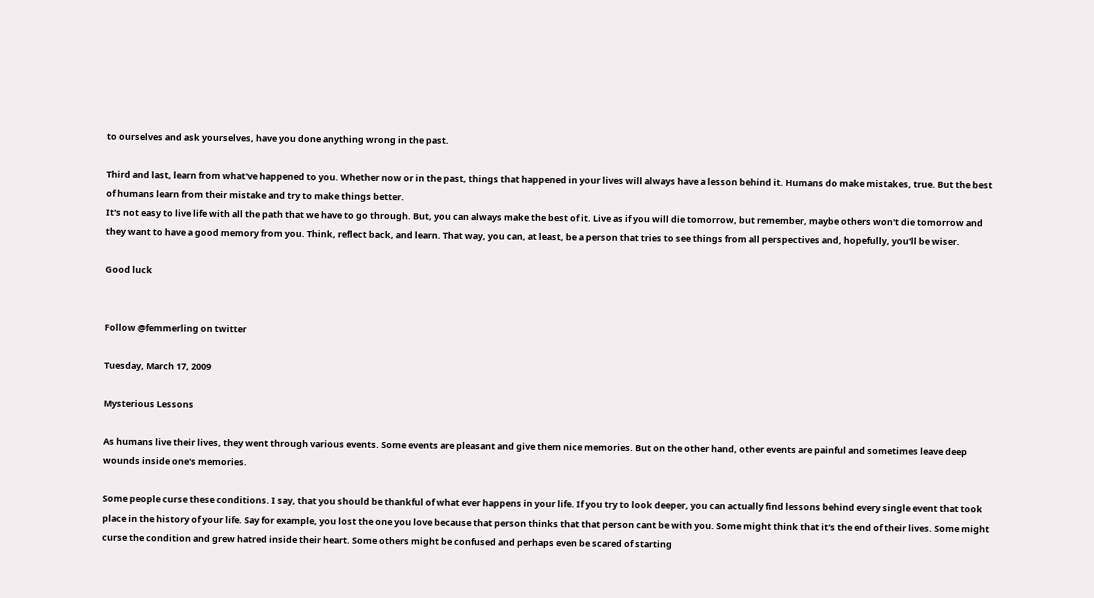to ourselves and ask yourselves, have you done anything wrong in the past.

Third and last, learn from what've happened to you. Whether now or in the past, things that happened in your lives will always have a lesson behind it. Humans do make mistakes, true. But the best of humans learn from their mistake and try to make things better.
It's not easy to live life with all the path that we have to go through. But, you can always make the best of it. Live as if you will die tomorrow, but remember, maybe others won't die tomorrow and they want to have a good memory from you. Think, reflect back, and learn. That way, you can, at least, be a person that tries to see things from all perspectives and, hopefully, you'll be wiser.

Good luck


Follow @femmerling on twitter

Tuesday, March 17, 2009

Mysterious Lessons

As humans live their lives, they went through various events. Some events are pleasant and give them nice memories. But on the other hand, other events are painful and sometimes leave deep wounds inside one's memories.

Some people curse these conditions. I say, that you should be thankful of what ever happens in your life. If you try to look deeper, you can actually find lessons behind every single event that took place in the history of your life. Say for example, you lost the one you love because that person thinks that that person cant be with you. Some might think that it's the end of their lives. Some might curse the condition and grew hatred inside their heart. Some others might be confused and perhaps even be scared of starting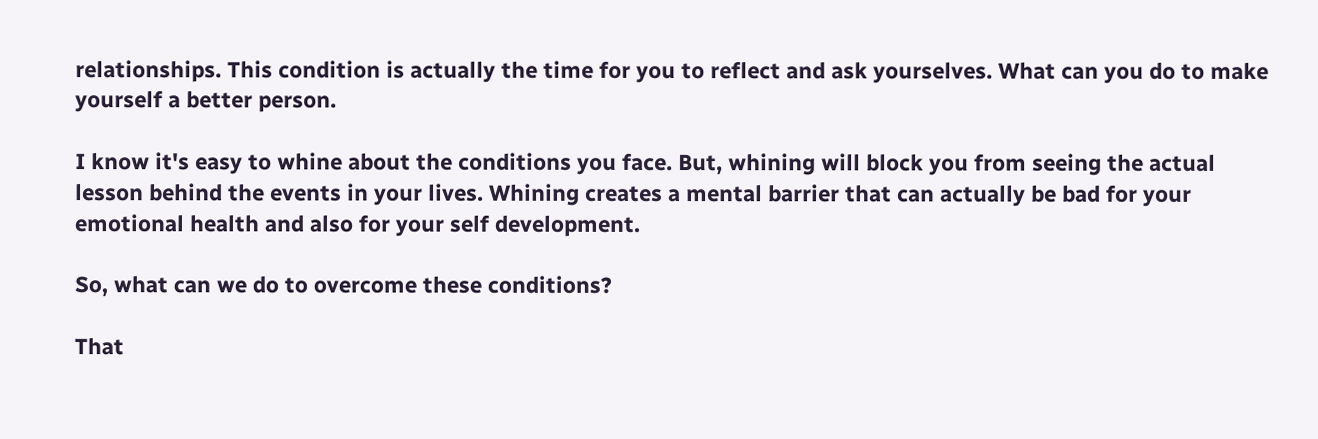relationships. This condition is actually the time for you to reflect and ask yourselves. What can you do to make yourself a better person.

I know it's easy to whine about the conditions you face. But, whining will block you from seeing the actual lesson behind the events in your lives. Whining creates a mental barrier that can actually be bad for your emotional health and also for your self development.

So, what can we do to overcome these conditions?

That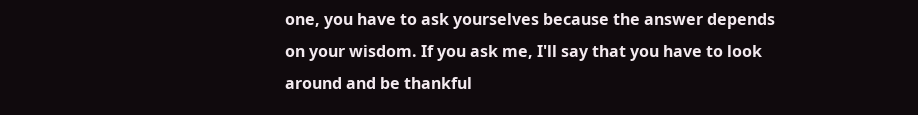one, you have to ask yourselves because the answer depends on your wisdom. If you ask me, I'll say that you have to look around and be thankful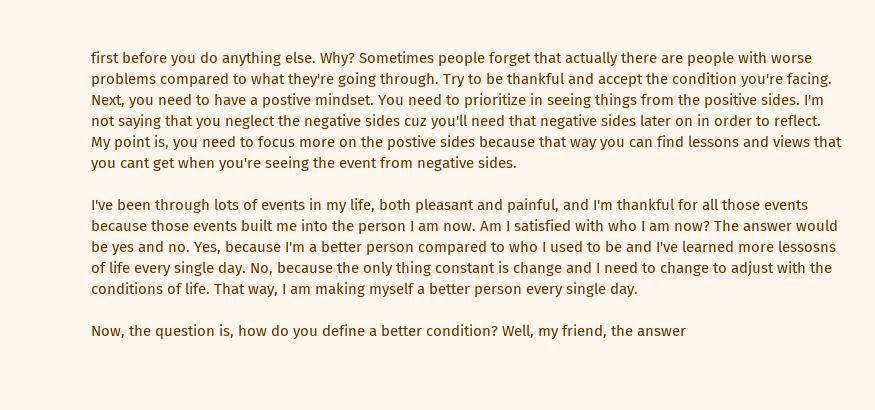first before you do anything else. Why? Sometimes people forget that actually there are people with worse problems compared to what they're going through. Try to be thankful and accept the condition you're facing. Next, you need to have a postive mindset. You need to prioritize in seeing things from the positive sides. I'm not saying that you neglect the negative sides cuz you'll need that negative sides later on in order to reflect. My point is, you need to focus more on the postive sides because that way you can find lessons and views that you cant get when you're seeing the event from negative sides.

I've been through lots of events in my life, both pleasant and painful, and I'm thankful for all those events because those events built me into the person I am now. Am I satisfied with who I am now? The answer would be yes and no. Yes, because I'm a better person compared to who I used to be and I've learned more lessosns of life every single day. No, because the only thing constant is change and I need to change to adjust with the conditions of life. That way, I am making myself a better person every single day.

Now, the question is, how do you define a better condition? Well, my friend, the answer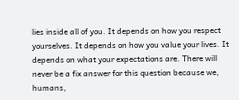lies inside all of you. It depends on how you respect yourselves. It depends on how you value your lives. It depends on what your expectations are. There will never be a fix answer for this question because we, humans,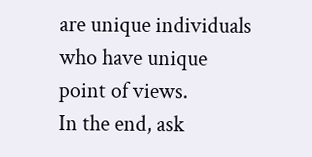are unique individuals who have unique point of views.
In the end, ask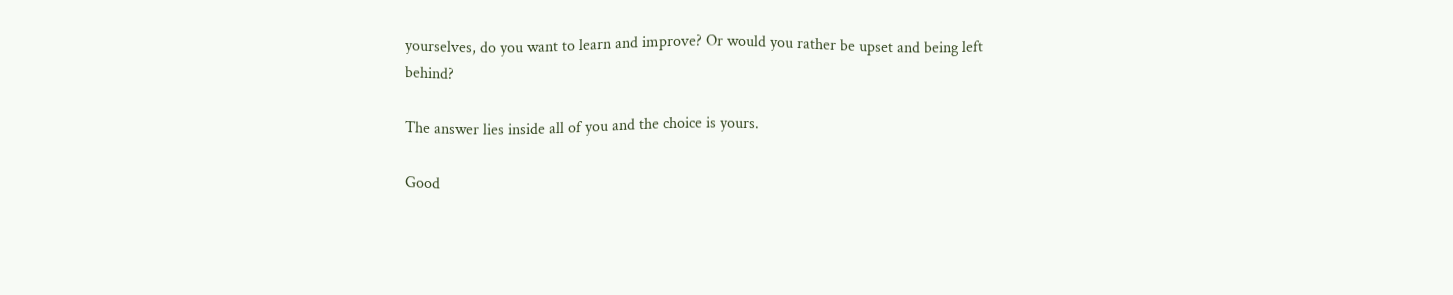yourselves, do you want to learn and improve? Or would you rather be upset and being left behind?

The answer lies inside all of you and the choice is yours.

Good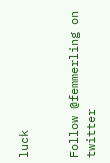luck


Follow @femmerling on twitter